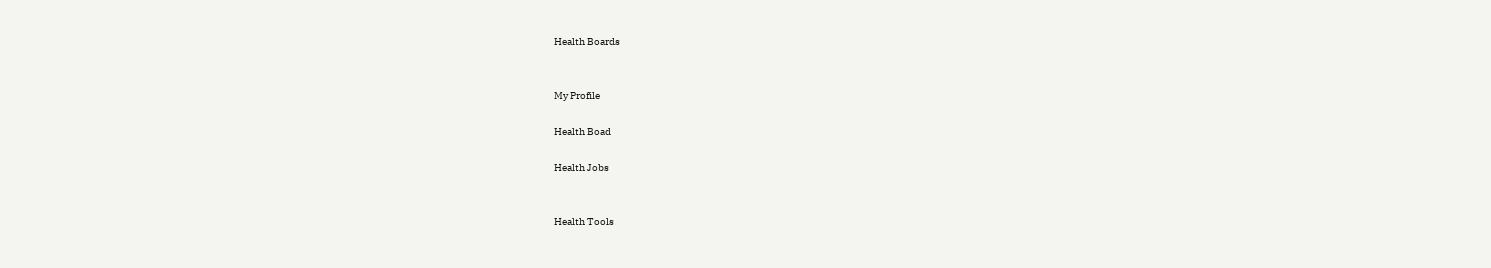Health Boards


My Profile

Health Boad

Health Jobs


Health Tools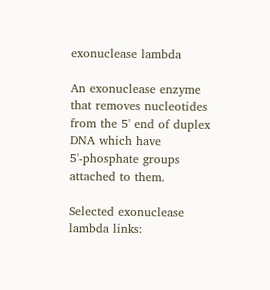exonuclease lambda

An exonuclease enzyme that removes nucleotides from the 5' end of duplex DNA which have 5'-phosphate groups attached to them.

Selected exonuclease lambda links: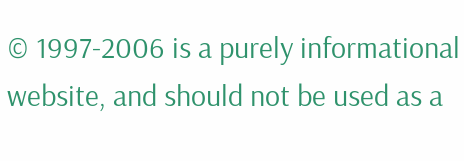© 1997-2006 is a purely informational website, and should not be used as a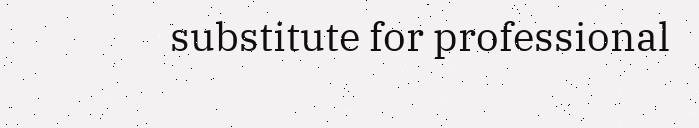substitute for professional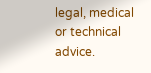legal, medical or technical advice.